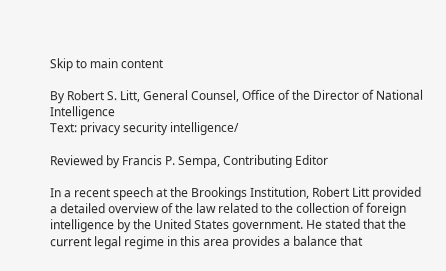Skip to main content

By Robert S. Litt, General Counsel, Office of the Director of National Intelligence
Text: privacy security intelligence/

Reviewed by Francis P. Sempa, Contributing Editor

In a recent speech at the Brookings Institution, Robert Litt provided a detailed overview of the law related to the collection of foreign intelligence by the United States government. He stated that the current legal regime in this area provides a balance that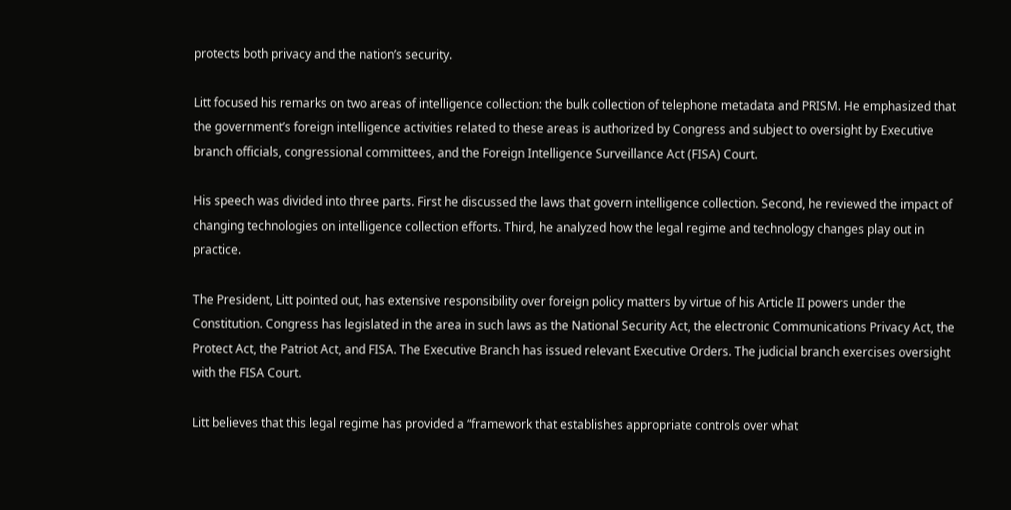protects both privacy and the nation’s security.

Litt focused his remarks on two areas of intelligence collection: the bulk collection of telephone metadata and PRISM. He emphasized that the government’s foreign intelligence activities related to these areas is authorized by Congress and subject to oversight by Executive branch officials, congressional committees, and the Foreign Intelligence Surveillance Act (FISA) Court.

His speech was divided into three parts. First he discussed the laws that govern intelligence collection. Second, he reviewed the impact of changing technologies on intelligence collection efforts. Third, he analyzed how the legal regime and technology changes play out in practice.

The President, Litt pointed out, has extensive responsibility over foreign policy matters by virtue of his Article II powers under the Constitution. Congress has legislated in the area in such laws as the National Security Act, the electronic Communications Privacy Act, the Protect Act, the Patriot Act, and FISA. The Executive Branch has issued relevant Executive Orders. The judicial branch exercises oversight with the FISA Court.

Litt believes that this legal regime has provided a “framework that establishes appropriate controls over what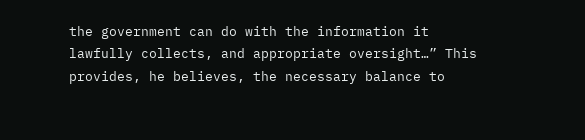the government can do with the information it lawfully collects, and appropriate oversight…” This provides, he believes, the necessary balance to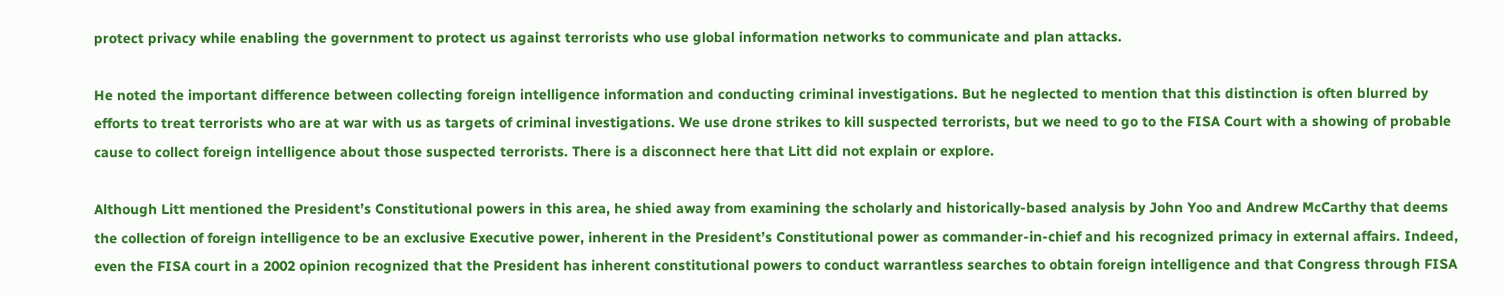protect privacy while enabling the government to protect us against terrorists who use global information networks to communicate and plan attacks.

He noted the important difference between collecting foreign intelligence information and conducting criminal investigations. But he neglected to mention that this distinction is often blurred by efforts to treat terrorists who are at war with us as targets of criminal investigations. We use drone strikes to kill suspected terrorists, but we need to go to the FISA Court with a showing of probable cause to collect foreign intelligence about those suspected terrorists. There is a disconnect here that Litt did not explain or explore.

Although Litt mentioned the President’s Constitutional powers in this area, he shied away from examining the scholarly and historically-based analysis by John Yoo and Andrew McCarthy that deems the collection of foreign intelligence to be an exclusive Executive power, inherent in the President’s Constitutional power as commander-in-chief and his recognized primacy in external affairs. Indeed, even the FISA court in a 2002 opinion recognized that the President has inherent constitutional powers to conduct warrantless searches to obtain foreign intelligence and that Congress through FISA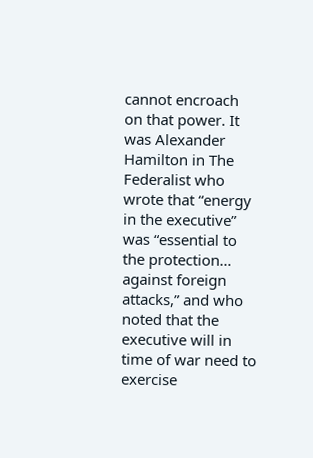cannot encroach on that power. It was Alexander Hamilton in The Federalist who wrote that “energy in the executive” was “essential to the protection… against foreign attacks,” and who noted that the executive will in time of war need to exercise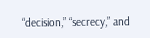“decision,” “secrecy,” and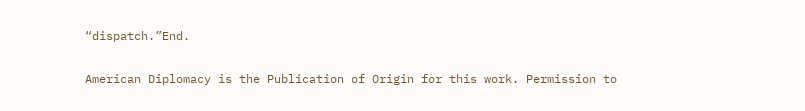“dispatch.”End.

American Diplomacy is the Publication of Origin for this work. Permission to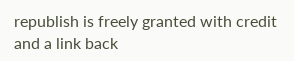republish is freely granted with credit and a link back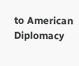to American Diplomacy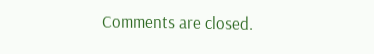Comments are closed.